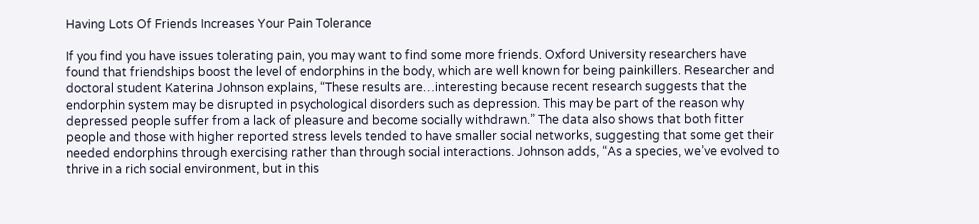Having Lots Of Friends Increases Your Pain Tolerance

If you find you have issues tolerating pain, you may want to find some more friends. Oxford University researchers have found that friendships boost the level of endorphins in the body, which are well known for being painkillers. Researcher and doctoral student Katerina Johnson explains, “These results are…interesting because recent research suggests that the endorphin system may be disrupted in psychological disorders such as depression. This may be part of the reason why depressed people suffer from a lack of pleasure and become socially withdrawn.” The data also shows that both fitter people and those with higher reported stress levels tended to have smaller social networks, suggesting that some get their needed endorphins through exercising rather than through social interactions. Johnson adds, “As a species, we’ve evolved to thrive in a rich social environment, but in this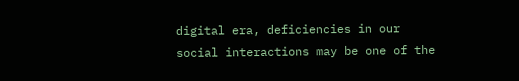digital era, deficiencies in our social interactions may be one of the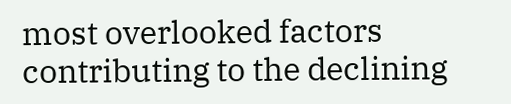most overlooked factors contributing to the declining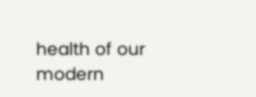health of our modern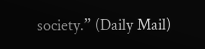society.” (Daily Mail)